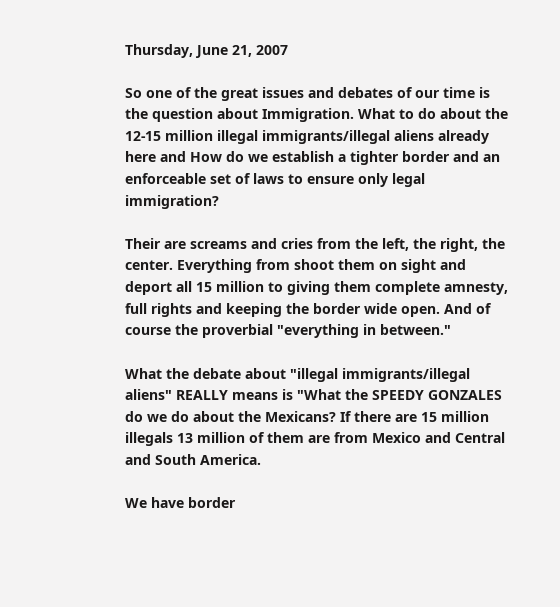Thursday, June 21, 2007

So one of the great issues and debates of our time is the question about Immigration. What to do about the 12-15 million illegal immigrants/illegal aliens already here and How do we establish a tighter border and an enforceable set of laws to ensure only legal immigration?

Their are screams and cries from the left, the right, the center. Everything from shoot them on sight and deport all 15 million to giving them complete amnesty, full rights and keeping the border wide open. And of course the proverbial "everything in between."

What the debate about "illegal immigrants/illegal aliens" REALLY means is "What the SPEEDY GONZALES do we do about the Mexicans? If there are 15 million illegals 13 million of them are from Mexico and Central and South America.

We have border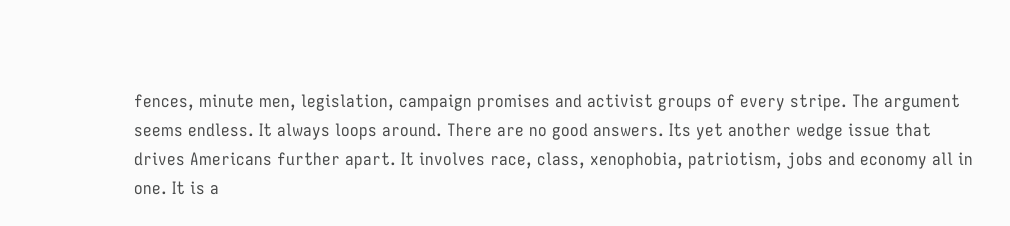fences, minute men, legislation, campaign promises and activist groups of every stripe. The argument seems endless. It always loops around. There are no good answers. Its yet another wedge issue that drives Americans further apart. It involves race, class, xenophobia, patriotism, jobs and economy all in one. It is a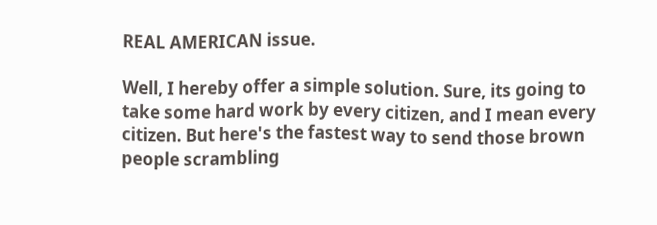REAL AMERICAN issue.

Well, I hereby offer a simple solution. Sure, its going to take some hard work by every citizen, and I mean every citizen. But here's the fastest way to send those brown people scrambling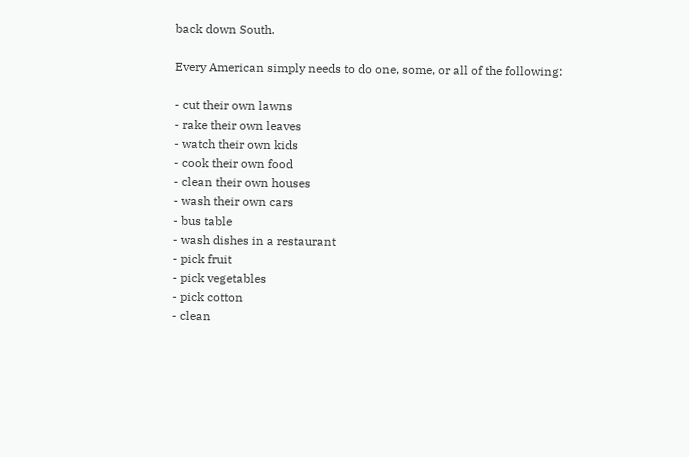back down South.

Every American simply needs to do one, some, or all of the following:

- cut their own lawns
- rake their own leaves
- watch their own kids
- cook their own food
- clean their own houses
- wash their own cars
- bus table
- wash dishes in a restaurant
- pick fruit
- pick vegetables
- pick cotton
- clean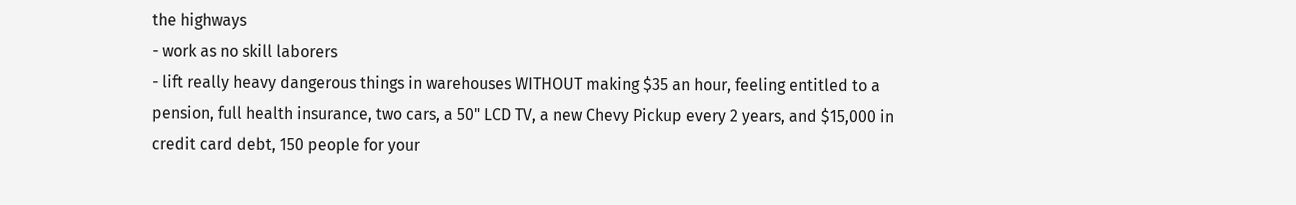the highways
- work as no skill laborers
- lift really heavy dangerous things in warehouses WITHOUT making $35 an hour, feeling entitled to a pension, full health insurance, two cars, a 50" LCD TV, a new Chevy Pickup every 2 years, and $15,000 in credit card debt, 150 people for your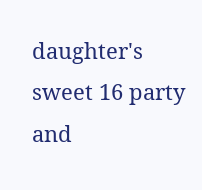daughter's sweet 16 party and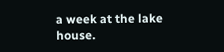a week at the lake house.